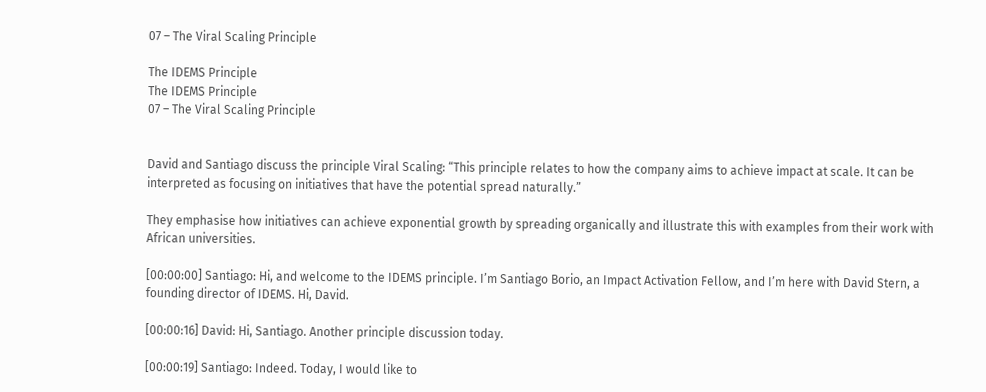07 – The Viral Scaling Principle

The IDEMS Principle
The IDEMS Principle
07 – The Viral Scaling Principle


David and Santiago discuss the principle Viral Scaling: “This principle relates to how the company aims to achieve impact at scale. It can be interpreted as focusing on initiatives that have the potential spread naturally.”

They emphasise how initiatives can achieve exponential growth by spreading organically and illustrate this with examples from their work with African universities.

[00:00:00] Santiago: Hi, and welcome to the IDEMS principle. I’m Santiago Borio, an Impact Activation Fellow, and I’m here with David Stern, a founding director of IDEMS. Hi, David.

[00:00:16] David: Hi, Santiago. Another principle discussion today.

[00:00:19] Santiago: Indeed. Today, I would like to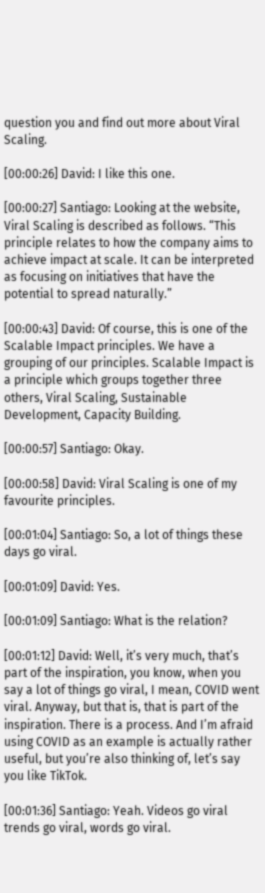question you and find out more about Viral Scaling.

[00:00:26] David: I like this one.

[00:00:27] Santiago: Looking at the website, Viral Scaling is described as follows. “This principle relates to how the company aims to achieve impact at scale. It can be interpreted as focusing on initiatives that have the potential to spread naturally.”

[00:00:43] David: Of course, this is one of the Scalable Impact principles. We have a grouping of our principles. Scalable Impact is a principle which groups together three others, Viral Scaling, Sustainable Development, Capacity Building.

[00:00:57] Santiago: Okay.

[00:00:58] David: Viral Scaling is one of my favourite principles.

[00:01:04] Santiago: So, a lot of things these days go viral.

[00:01:09] David: Yes.

[00:01:09] Santiago: What is the relation?

[00:01:12] David: Well, it’s very much, that’s part of the inspiration, you know, when you say a lot of things go viral, I mean, COVID went viral. Anyway, but that is, that is part of the inspiration. There is a process. And I’m afraid using COVID as an example is actually rather useful, but you’re also thinking of, let’s say you like TikTok.

[00:01:36] Santiago: Yeah. Videos go viral trends go viral, words go viral.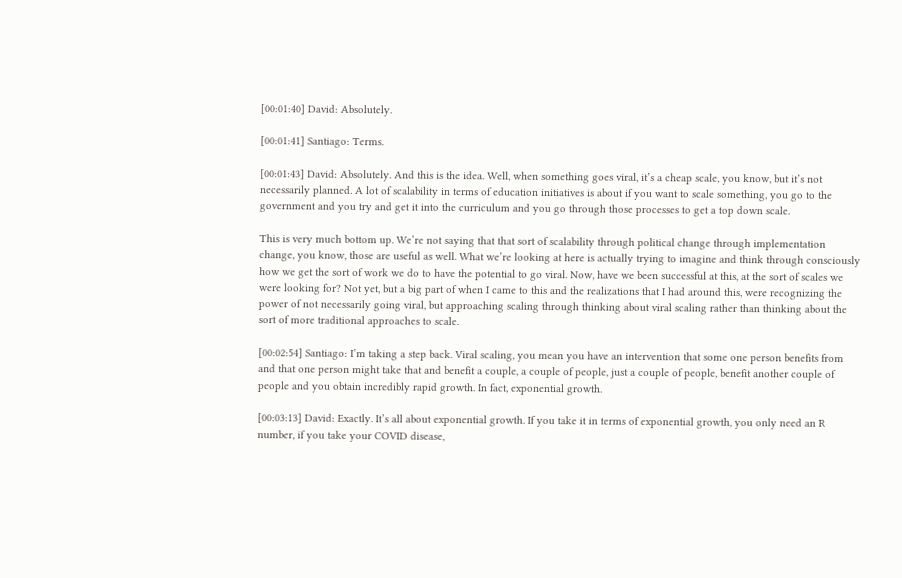[00:01:40] David: Absolutely.

[00:01:41] Santiago: Terms.

[00:01:43] David: Absolutely. And this is the idea. Well, when something goes viral, it’s a cheap scale, you know, but it’s not necessarily planned. A lot of scalability in terms of education initiatives is about if you want to scale something, you go to the government and you try and get it into the curriculum and you go through those processes to get a top down scale.

This is very much bottom up. We’re not saying that that sort of scalability through political change through implementation change, you know, those are useful as well. What we’re looking at here is actually trying to imagine and think through consciously how we get the sort of work we do to have the potential to go viral. Now, have we been successful at this, at the sort of scales we were looking for? Not yet, but a big part of when I came to this and the realizations that I had around this, were recognizing the power of not necessarily going viral, but approaching scaling through thinking about viral scaling rather than thinking about the sort of more traditional approaches to scale.

[00:02:54] Santiago: I’m taking a step back. Viral scaling, you mean you have an intervention that some one person benefits from and that one person might take that and benefit a couple, a couple of people, just a couple of people, benefit another couple of people and you obtain incredibly rapid growth. In fact, exponential growth.

[00:03:13] David: Exactly. It’s all about exponential growth. If you take it in terms of exponential growth, you only need an R number, if you take your COVID disease,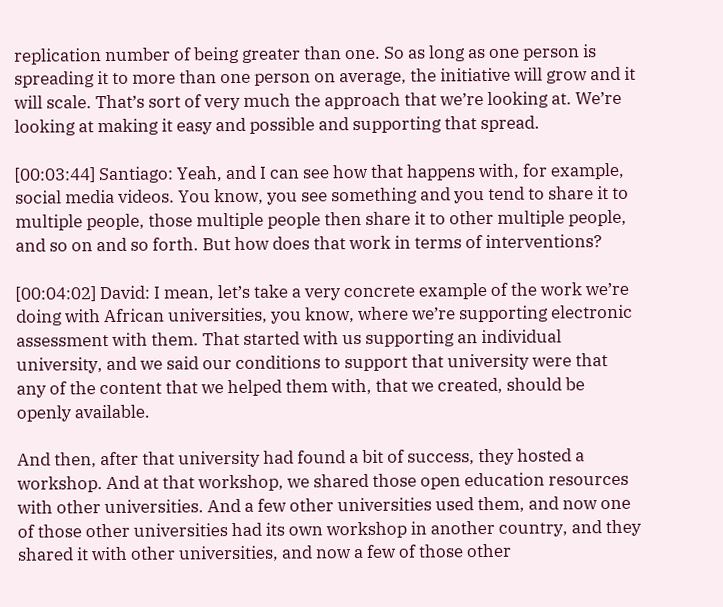replication number of being greater than one. So as long as one person is spreading it to more than one person on average, the initiative will grow and it will scale. That’s sort of very much the approach that we’re looking at. We’re looking at making it easy and possible and supporting that spread.

[00:03:44] Santiago: Yeah, and I can see how that happens with, for example, social media videos. You know, you see something and you tend to share it to multiple people, those multiple people then share it to other multiple people, and so on and so forth. But how does that work in terms of interventions?

[00:04:02] David: I mean, let’s take a very concrete example of the work we’re doing with African universities, you know, where we’re supporting electronic assessment with them. That started with us supporting an individual university, and we said our conditions to support that university were that any of the content that we helped them with, that we created, should be openly available.

And then, after that university had found a bit of success, they hosted a workshop. And at that workshop, we shared those open education resources with other universities. And a few other universities used them, and now one of those other universities had its own workshop in another country, and they shared it with other universities, and now a few of those other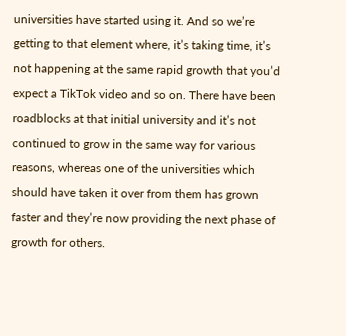universities have started using it. And so we’re getting to that element where, it’s taking time, it’s not happening at the same rapid growth that you’d expect a TikTok video and so on. There have been roadblocks at that initial university and it’s not continued to grow in the same way for various reasons, whereas one of the universities which should have taken it over from them has grown faster and they’re now providing the next phase of growth for others.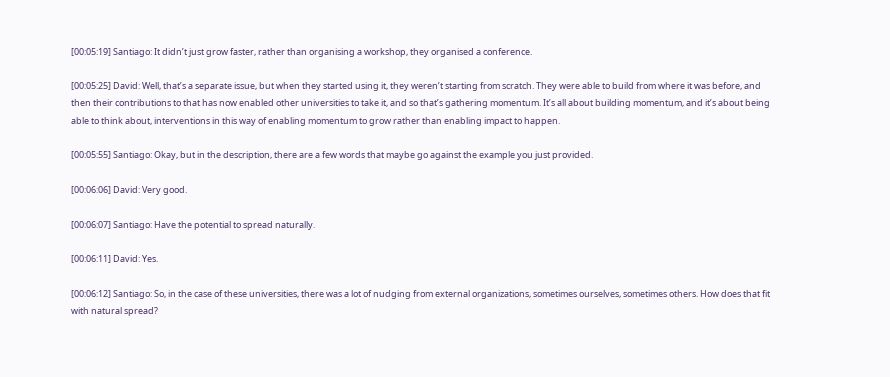[00:05:19] Santiago: It didn’t just grow faster, rather than organising a workshop, they organised a conference.

[00:05:25] David: Well, that’s a separate issue, but when they started using it, they weren’t starting from scratch. They were able to build from where it was before, and then their contributions to that has now enabled other universities to take it, and so that’s gathering momentum. It’s all about building momentum, and it’s about being able to think about, interventions in this way of enabling momentum to grow rather than enabling impact to happen.

[00:05:55] Santiago: Okay, but in the description, there are a few words that maybe go against the example you just provided.

[00:06:06] David: Very good.

[00:06:07] Santiago: Have the potential to spread naturally.

[00:06:11] David: Yes.

[00:06:12] Santiago: So, in the case of these universities, there was a lot of nudging from external organizations, sometimes ourselves, sometimes others. How does that fit with natural spread?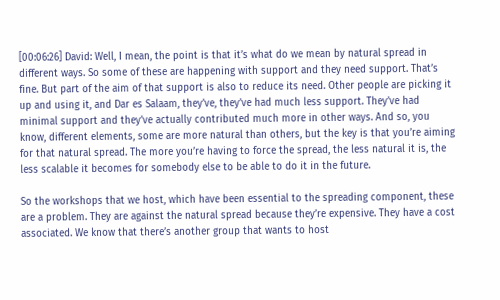[00:06:26] David: Well, I mean, the point is that it’s what do we mean by natural spread in different ways. So some of these are happening with support and they need support. That’s fine. But part of the aim of that support is also to reduce its need. Other people are picking it up and using it, and Dar es Salaam, they’ve, they’ve had much less support. They’ve had minimal support and they’ve actually contributed much more in other ways. And so, you know, different elements, some are more natural than others, but the key is that you’re aiming for that natural spread. The more you’re having to force the spread, the less natural it is, the less scalable it becomes for somebody else to be able to do it in the future.

So the workshops that we host, which have been essential to the spreading component, these are a problem. They are against the natural spread because they’re expensive. They have a cost associated. We know that there’s another group that wants to host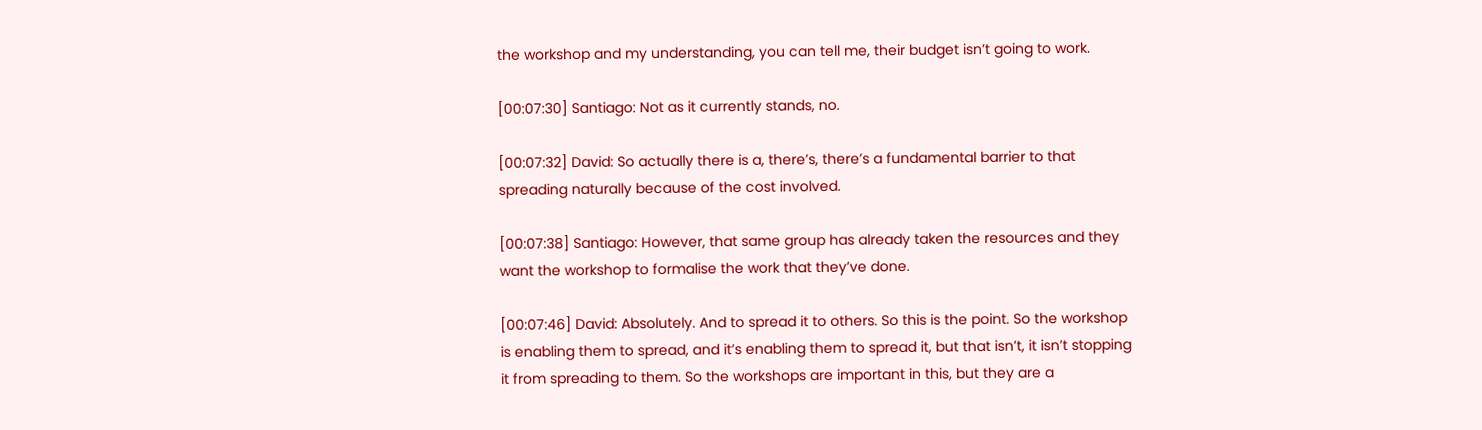the workshop and my understanding, you can tell me, their budget isn’t going to work.

[00:07:30] Santiago: Not as it currently stands, no.

[00:07:32] David: So actually there is a, there’s, there’s a fundamental barrier to that spreading naturally because of the cost involved.

[00:07:38] Santiago: However, that same group has already taken the resources and they want the workshop to formalise the work that they’ve done.

[00:07:46] David: Absolutely. And to spread it to others. So this is the point. So the workshop is enabling them to spread, and it’s enabling them to spread it, but that isn’t, it isn’t stopping it from spreading to them. So the workshops are important in this, but they are a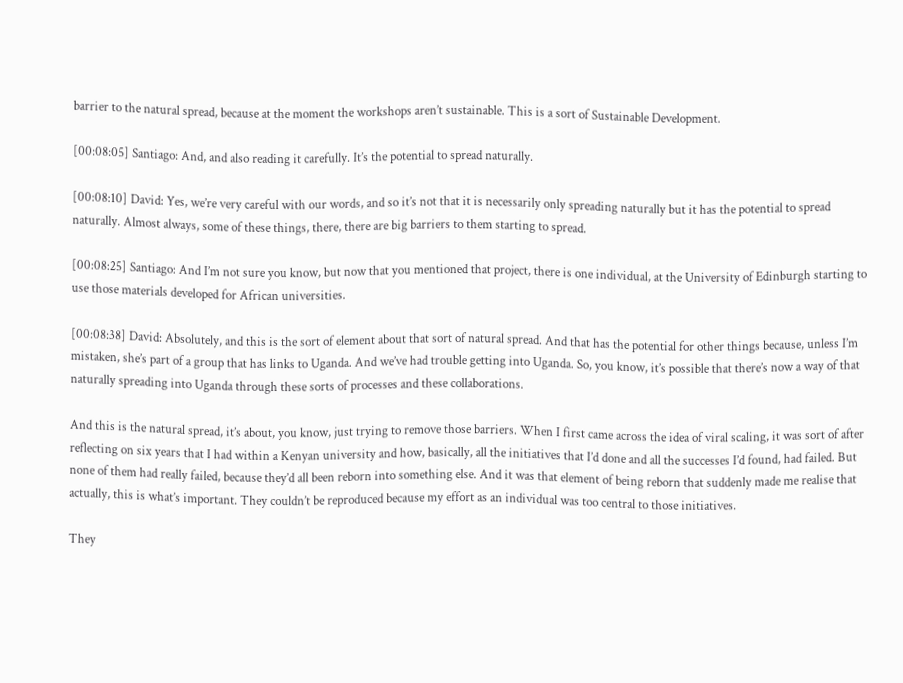barrier to the natural spread, because at the moment the workshops aren’t sustainable. This is a sort of Sustainable Development.

[00:08:05] Santiago: And, and also reading it carefully. It’s the potential to spread naturally.

[00:08:10] David: Yes, we’re very careful with our words, and so it’s not that it is necessarily only spreading naturally but it has the potential to spread naturally. Almost always, some of these things, there, there are big barriers to them starting to spread.

[00:08:25] Santiago: And I’m not sure you know, but now that you mentioned that project, there is one individual, at the University of Edinburgh starting to use those materials developed for African universities.

[00:08:38] David: Absolutely, and this is the sort of element about that sort of natural spread. And that has the potential for other things because, unless I’m mistaken, she’s part of a group that has links to Uganda. And we’ve had trouble getting into Uganda. So, you know, it’s possible that there’s now a way of that naturally spreading into Uganda through these sorts of processes and these collaborations.

And this is the natural spread, it’s about, you know, just trying to remove those barriers. When I first came across the idea of viral scaling, it was sort of after reflecting on six years that I had within a Kenyan university and how, basically, all the initiatives that I’d done and all the successes I’d found, had failed. But none of them had really failed, because they’d all been reborn into something else. And it was that element of being reborn that suddenly made me realise that actually, this is what’s important. They couldn’t be reproduced because my effort as an individual was too central to those initiatives.

They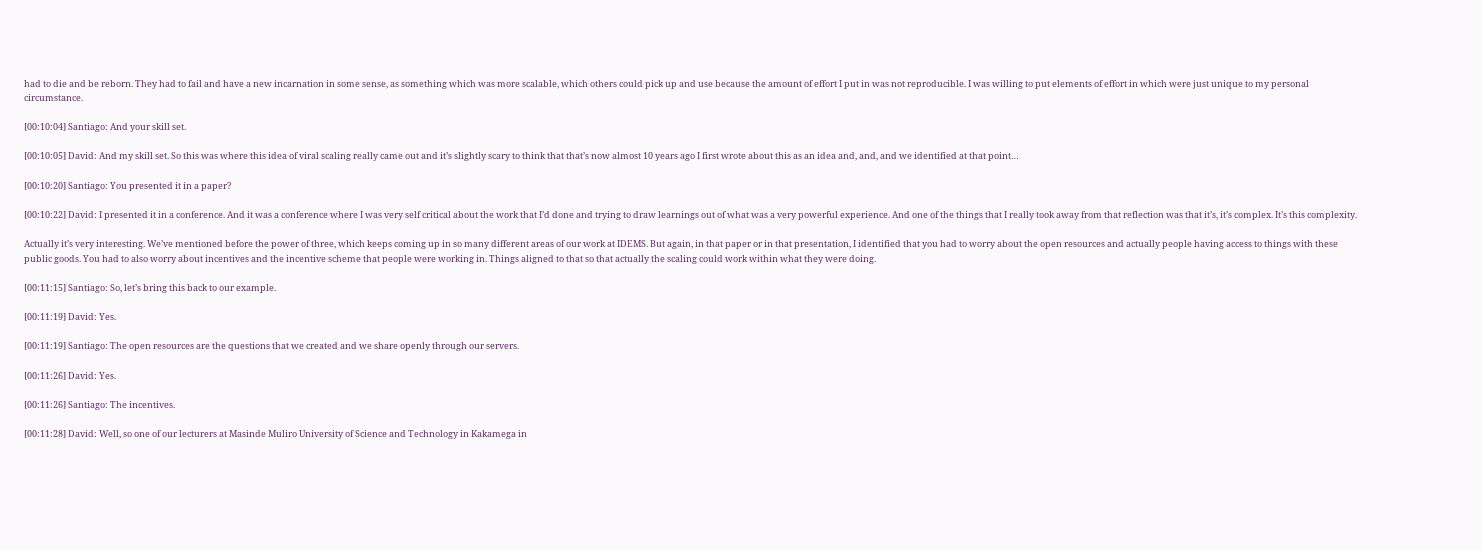had to die and be reborn. They had to fail and have a new incarnation in some sense, as something which was more scalable, which others could pick up and use because the amount of effort I put in was not reproducible. I was willing to put elements of effort in which were just unique to my personal circumstance.

[00:10:04] Santiago: And your skill set.

[00:10:05] David: And my skill set. So this was where this idea of viral scaling really came out and it’s slightly scary to think that that’s now almost 10 years ago I first wrote about this as an idea and, and, and we identified at that point…

[00:10:20] Santiago: You presented it in a paper?

[00:10:22] David: I presented it in a conference. And it was a conference where I was very self critical about the work that I’d done and trying to draw learnings out of what was a very powerful experience. And one of the things that I really took away from that reflection was that it’s, it’s complex. It’s this complexity.

Actually it’s very interesting. We’ve mentioned before the power of three, which keeps coming up in so many different areas of our work at IDEMS. But again, in that paper or in that presentation, I identified that you had to worry about the open resources and actually people having access to things with these public goods. You had to also worry about incentives and the incentive scheme that people were working in. Things aligned to that so that actually the scaling could work within what they were doing.

[00:11:15] Santiago: So, let’s bring this back to our example.

[00:11:19] David: Yes.

[00:11:19] Santiago: The open resources are the questions that we created and we share openly through our servers.

[00:11:26] David: Yes.

[00:11:26] Santiago: The incentives.

[00:11:28] David: Well, so one of our lecturers at Masinde Muliro University of Science and Technology in Kakamega in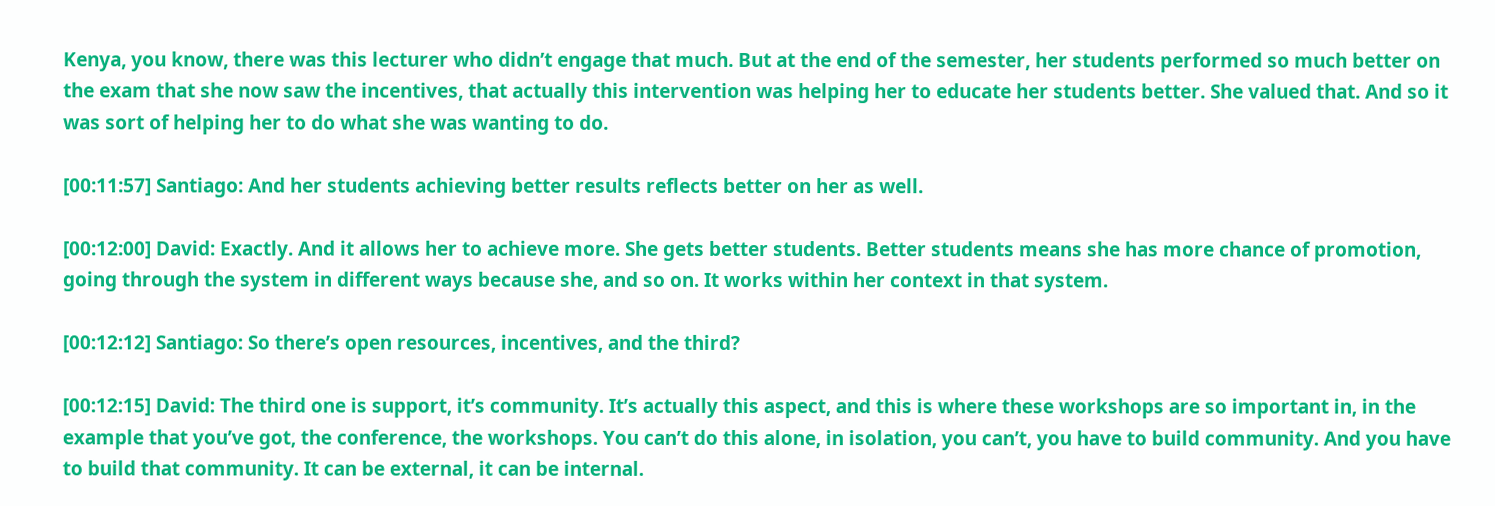Kenya, you know, there was this lecturer who didn’t engage that much. But at the end of the semester, her students performed so much better on the exam that she now saw the incentives, that actually this intervention was helping her to educate her students better. She valued that. And so it was sort of helping her to do what she was wanting to do.

[00:11:57] Santiago: And her students achieving better results reflects better on her as well.

[00:12:00] David: Exactly. And it allows her to achieve more. She gets better students. Better students means she has more chance of promotion, going through the system in different ways because she, and so on. It works within her context in that system.

[00:12:12] Santiago: So there’s open resources, incentives, and the third?

[00:12:15] David: The third one is support, it’s community. It’s actually this aspect, and this is where these workshops are so important in, in the example that you’ve got, the conference, the workshops. You can’t do this alone, in isolation, you can’t, you have to build community. And you have to build that community. It can be external, it can be internal.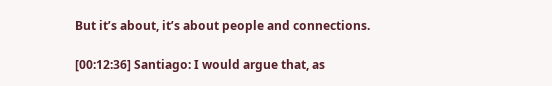But it’s about, it’s about people and connections.

[00:12:36] Santiago: I would argue that, as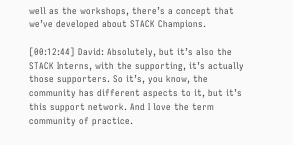well as the workshops, there’s a concept that we’ve developed about STACK Champions.

[00:12:44] David: Absolutely, but it’s also the STACK Interns, with the supporting, it’s actually those supporters. So it’s, you know, the community has different aspects to it, but it’s this support network. And I love the term community of practice.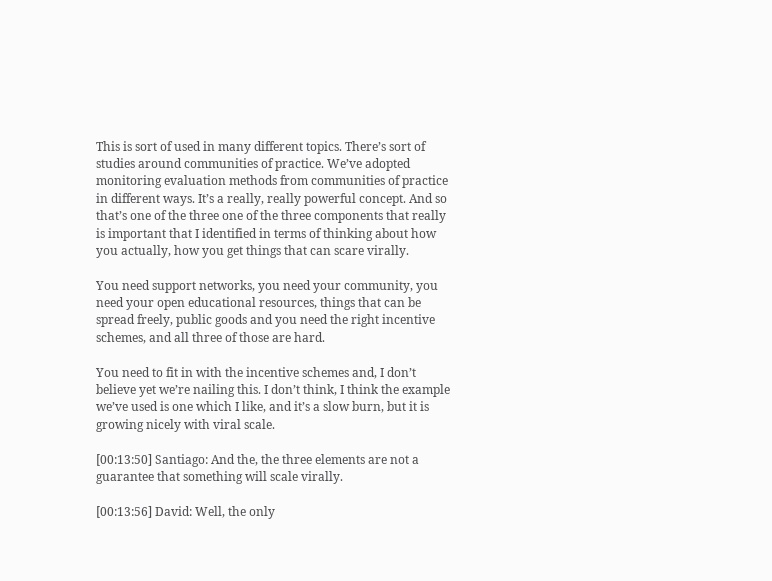This is sort of used in many different topics. There’s sort of studies around communities of practice. We’ve adopted monitoring evaluation methods from communities of practice in different ways. It’s a really, really powerful concept. And so that’s one of the three one of the three components that really is important that I identified in terms of thinking about how you actually, how you get things that can scare virally.

You need support networks, you need your community, you need your open educational resources, things that can be spread freely, public goods and you need the right incentive schemes, and all three of those are hard.

You need to fit in with the incentive schemes and, I don’t believe yet we’re nailing this. I don’t think, I think the example we’ve used is one which I like, and it’s a slow burn, but it is growing nicely with viral scale.

[00:13:50] Santiago: And the, the three elements are not a guarantee that something will scale virally.

[00:13:56] David: Well, the only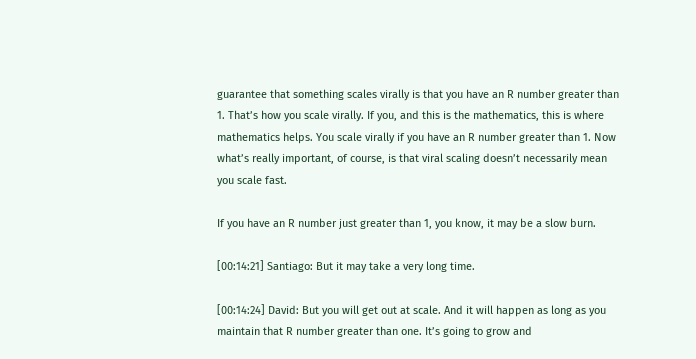guarantee that something scales virally is that you have an R number greater than 1. That’s how you scale virally. If you, and this is the mathematics, this is where mathematics helps. You scale virally if you have an R number greater than 1. Now what’s really important, of course, is that viral scaling doesn’t necessarily mean you scale fast.

If you have an R number just greater than 1, you know, it may be a slow burn.

[00:14:21] Santiago: But it may take a very long time.

[00:14:24] David: But you will get out at scale. And it will happen as long as you maintain that R number greater than one. It’s going to grow and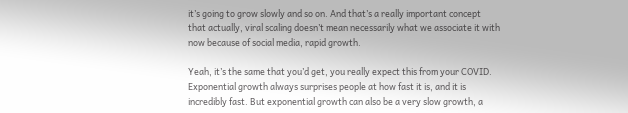it’s going to grow slowly and so on. And that’s a really important concept that actually, viral scaling doesn’t mean necessarily what we associate it with now because of social media, rapid growth.

Yeah, it’s the same that you’d get, you really expect this from your COVID. Exponential growth always surprises people at how fast it is, and it is incredibly fast. But exponential growth can also be a very slow growth, a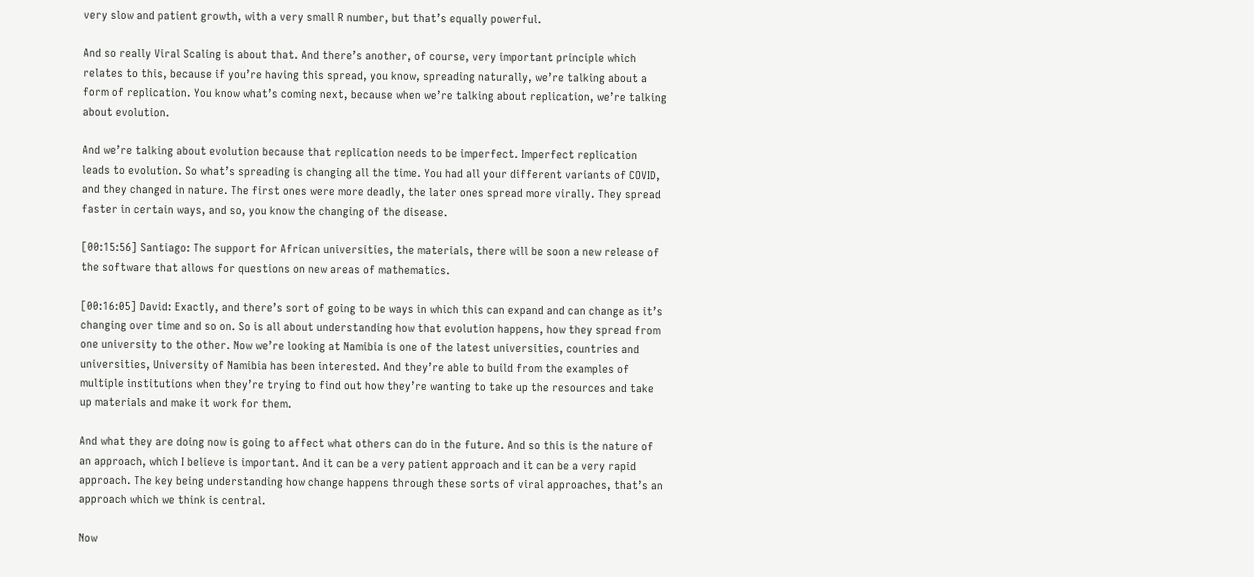very slow and patient growth, with a very small R number, but that’s equally powerful.

And so really Viral Scaling is about that. And there’s another, of course, very important principle which relates to this, because if you’re having this spread, you know, spreading naturally, we’re talking about a form of replication. You know what’s coming next, because when we’re talking about replication, we’re talking about evolution.

And we’re talking about evolution because that replication needs to be imperfect. Imperfect replication leads to evolution. So what’s spreading is changing all the time. You had all your different variants of COVID, and they changed in nature. The first ones were more deadly, the later ones spread more virally. They spread faster in certain ways, and so, you know the changing of the disease.

[00:15:56] Santiago: The support for African universities, the materials, there will be soon a new release of the software that allows for questions on new areas of mathematics.

[00:16:05] David: Exactly, and there’s sort of going to be ways in which this can expand and can change as it’s changing over time and so on. So is all about understanding how that evolution happens, how they spread from one university to the other. Now we’re looking at Namibia is one of the latest universities, countries and universities, University of Namibia has been interested. And they’re able to build from the examples of multiple institutions when they’re trying to find out how they’re wanting to take up the resources and take up materials and make it work for them.

And what they are doing now is going to affect what others can do in the future. And so this is the nature of an approach, which I believe is important. And it can be a very patient approach and it can be a very rapid approach. The key being understanding how change happens through these sorts of viral approaches, that’s an approach which we think is central.

Now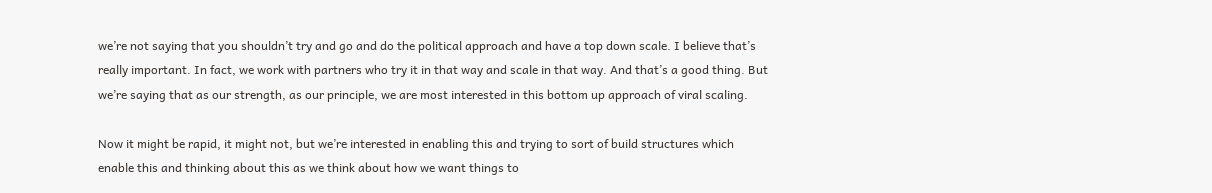we’re not saying that you shouldn’t try and go and do the political approach and have a top down scale. I believe that’s really important. In fact, we work with partners who try it in that way and scale in that way. And that’s a good thing. But we’re saying that as our strength, as our principle, we are most interested in this bottom up approach of viral scaling.

Now it might be rapid, it might not, but we’re interested in enabling this and trying to sort of build structures which enable this and thinking about this as we think about how we want things to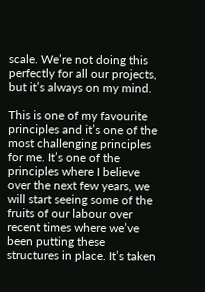scale. We’re not doing this perfectly for all our projects, but it’s always on my mind.

This is one of my favourite principles and it’s one of the most challenging principles for me. It’s one of the principles where I believe over the next few years, we will start seeing some of the fruits of our labour over recent times where we’ve been putting these structures in place. It’s taken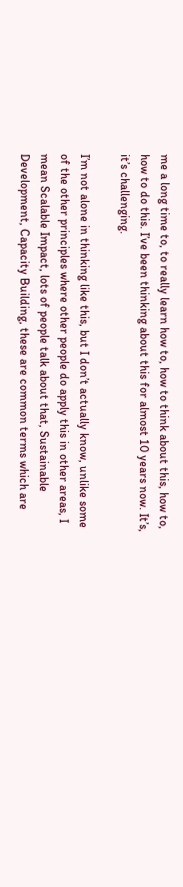me a long time to, to really learn how to, how to think about this, how to, how to do this. I’ve been thinking about this for almost 10 years now. It’s, it’s challenging.

I’m not alone in thinking like this, but I don’t actually know, unlike some of the other principles where other people do apply this in other areas, I mean Scalable Impact, lots of people talk about that, Sustainable Development, Capacity Building, these are common terms which are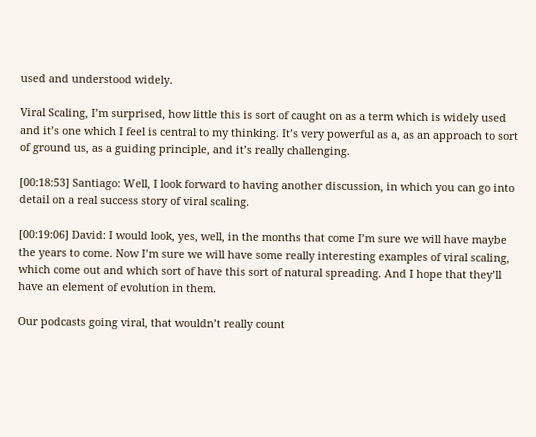used and understood widely.

Viral Scaling, I’m surprised, how little this is sort of caught on as a term which is widely used and it’s one which I feel is central to my thinking. It’s very powerful as a, as an approach to sort of ground us, as a guiding principle, and it’s really challenging.

[00:18:53] Santiago: Well, I look forward to having another discussion, in which you can go into detail on a real success story of viral scaling.

[00:19:06] David: I would look, yes, well, in the months that come I’m sure we will have maybe the years to come. Now I’m sure we will have some really interesting examples of viral scaling, which come out and which sort of have this sort of natural spreading. And I hope that they’ll have an element of evolution in them.

Our podcasts going viral, that wouldn’t really count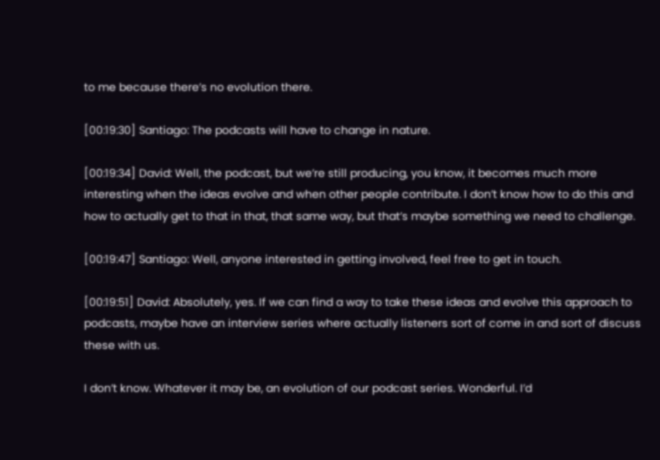to me because there’s no evolution there.

[00:19:30] Santiago: The podcasts will have to change in nature.

[00:19:34] David: Well, the podcast, but we’re still producing, you know, it becomes much more interesting when the ideas evolve and when other people contribute. I don’t know how to do this and how to actually get to that in that, that same way, but that’s maybe something we need to challenge.

[00:19:47] Santiago: Well, anyone interested in getting involved, feel free to get in touch.

[00:19:51] David: Absolutely, yes. If we can find a way to take these ideas and evolve this approach to podcasts, maybe have an interview series where actually listeners sort of come in and sort of discuss these with us.

I don’t know. Whatever it may be, an evolution of our podcast series. Wonderful. I’d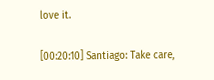love it.

[00:20:10] Santiago: Take care,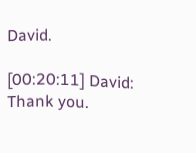David.

[00:20:11] David: Thank you.